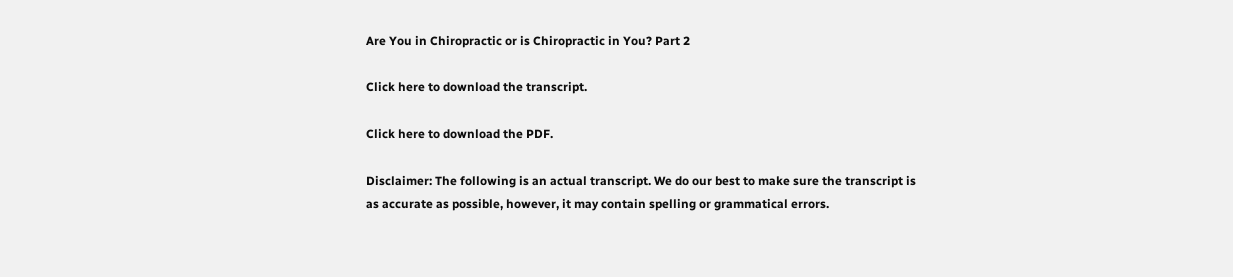Are You in Chiropractic or is Chiropractic in You? Part 2

Click here to download the transcript.

Click here to download the PDF.

Disclaimer: The following is an actual transcript. We do our best to make sure the transcript is as accurate as possible, however, it may contain spelling or grammatical errors.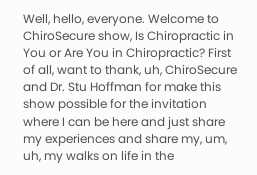Well, hello, everyone. Welcome to ChiroSecure show, Is Chiropractic in You or Are You in Chiropractic? First of all, want to thank, uh, ChiroSecure and Dr. Stu Hoffman for make this show possible for the invitation where I can be here and just share my experiences and share my, um, uh, my walks on life in the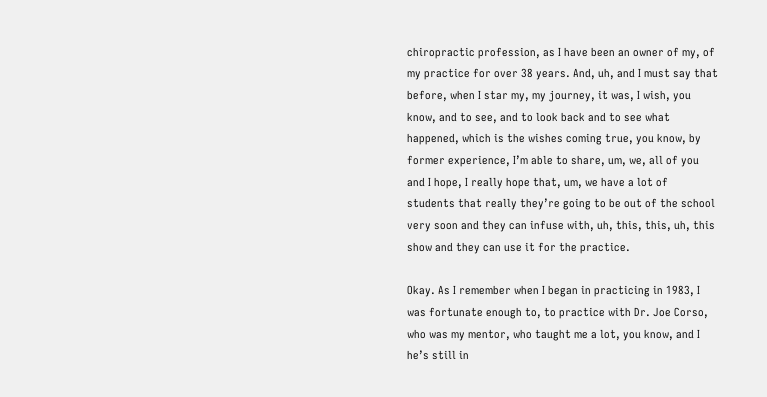chiropractic profession, as I have been an owner of my, of my practice for over 38 years. And, uh, and I must say that before, when I star my, my journey, it was, I wish, you know, and to see, and to look back and to see what happened, which is the wishes coming true, you know, by former experience, I’m able to share, um, we, all of you and I hope, I really hope that, um, we have a lot of students that really they’re going to be out of the school very soon and they can infuse with, uh, this, this, uh, this show and they can use it for the practice.

Okay. As I remember when I began in practicing in 1983, I was fortunate enough to, to practice with Dr. Joe Corso, who was my mentor, who taught me a lot, you know, and I he’s still in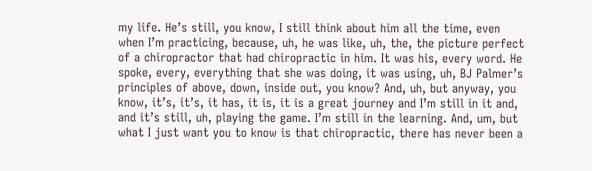my life. He’s still, you know, I still think about him all the time, even when I’m practicing, because, uh, he was like, uh, the, the picture perfect of a chiropractor that had chiropractic in him. It was his, every word. He spoke, every, everything that she was doing, it was using, uh, BJ Palmer’s principles of above, down, inside out, you know? And, uh, but anyway, you know, it’s, it’s, it has, it is, it is a great journey and I’m still in it and, and it’s still, uh, playing the game. I’m still in the learning. And, um, but what I just want you to know is that chiropractic, there has never been a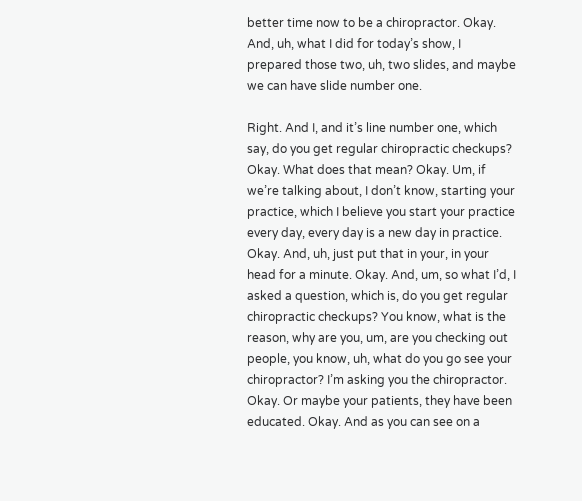better time now to be a chiropractor. Okay. And, uh, what I did for today’s show, I prepared those two, uh, two slides, and maybe we can have slide number one.

Right. And I, and it’s line number one, which say, do you get regular chiropractic checkups? Okay. What does that mean? Okay. Um, if we’re talking about, I don’t know, starting your practice, which I believe you start your practice every day, every day is a new day in practice. Okay. And, uh, just put that in your, in your head for a minute. Okay. And, um, so what I’d, I asked a question, which is, do you get regular chiropractic checkups? You know, what is the reason, why are you, um, are you checking out people, you know, uh, what do you go see your chiropractor? I’m asking you the chiropractor. Okay. Or maybe your patients, they have been educated. Okay. And as you can see on a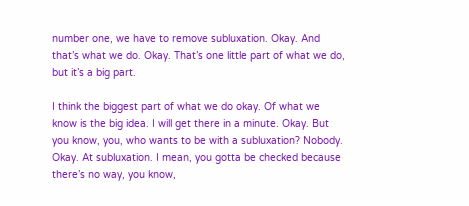number one, we have to remove subluxation. Okay. And that’s what we do. Okay. That’s one little part of what we do, but it’s a big part.

I think the biggest part of what we do okay. Of what we know is the big idea. I will get there in a minute. Okay. But you know, you, who wants to be with a subluxation? Nobody. Okay. At subluxation. I mean, you gotta be checked because there’s no way, you know,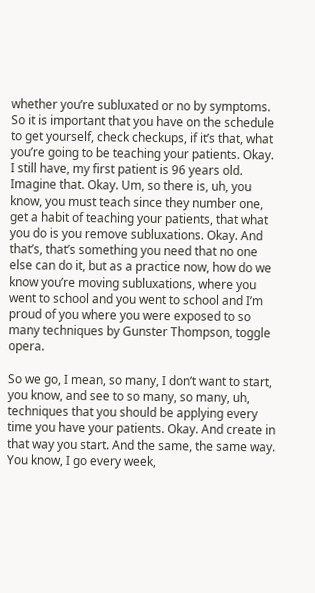whether you’re subluxated or no by symptoms. So it is important that you have on the schedule to get yourself, check checkups, if it’s that, what you’re going to be teaching your patients. Okay. I still have, my first patient is 96 years old. Imagine that. Okay. Um, so there is, uh, you know, you must teach since they number one, get a habit of teaching your patients, that what you do is you remove subluxations. Okay. And that’s, that’s something you need that no one else can do it, but as a practice now, how do we know you’re moving subluxations, where you went to school and you went to school and I’m proud of you where you were exposed to so many techniques by Gunster Thompson, toggle opera.

So we go, I mean, so many, I don’t want to start, you know, and see to so many, so many, uh, techniques that you should be applying every time you have your patients. Okay. And create in that way you start. And the same, the same way. You know, I go every week,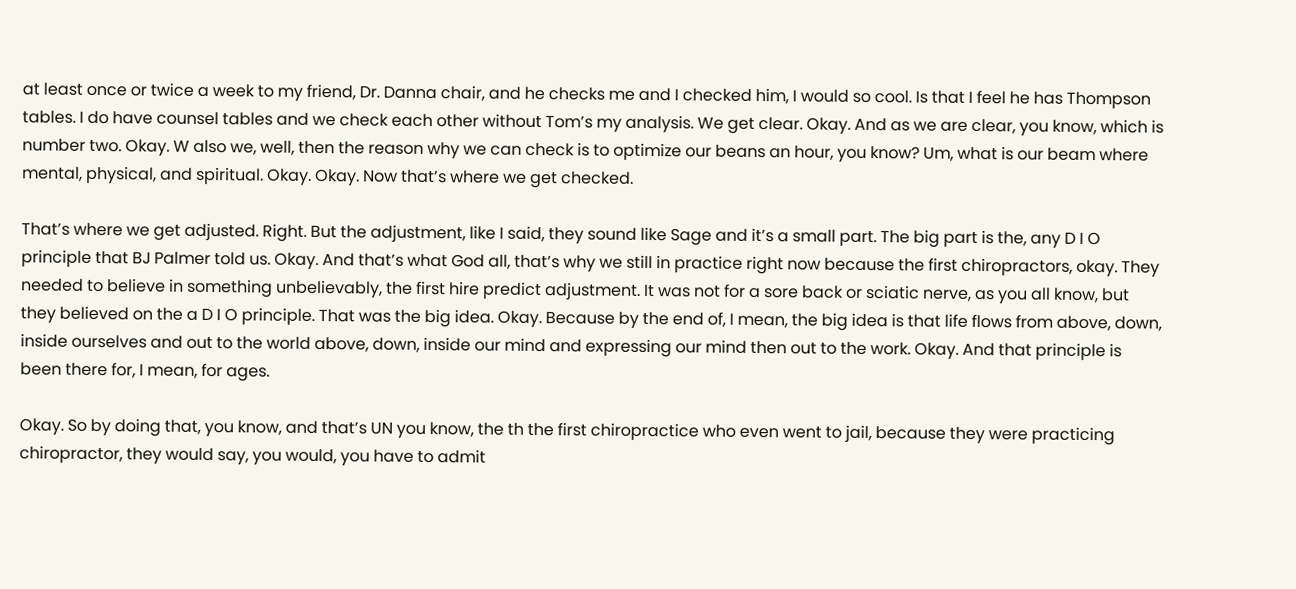at least once or twice a week to my friend, Dr. Danna chair, and he checks me and I checked him, I would so cool. Is that I feel he has Thompson tables. I do have counsel tables and we check each other without Tom’s my analysis. We get clear. Okay. And as we are clear, you know, which is number two. Okay. W also we, well, then the reason why we can check is to optimize our beans an hour, you know? Um, what is our beam where mental, physical, and spiritual. Okay. Okay. Now that’s where we get checked.

That’s where we get adjusted. Right. But the adjustment, like I said, they sound like Sage and it’s a small part. The big part is the, any D I O principle that BJ Palmer told us. Okay. And that’s what God all, that’s why we still in practice right now because the first chiropractors, okay. They needed to believe in something unbelievably, the first hire predict adjustment. It was not for a sore back or sciatic nerve, as you all know, but they believed on the a D I O principle. That was the big idea. Okay. Because by the end of, I mean, the big idea is that life flows from above, down, inside ourselves and out to the world above, down, inside our mind and expressing our mind then out to the work. Okay. And that principle is been there for, I mean, for ages.

Okay. So by doing that, you know, and that’s UN you know, the th the first chiropractice who even went to jail, because they were practicing chiropractor, they would say, you would, you have to admit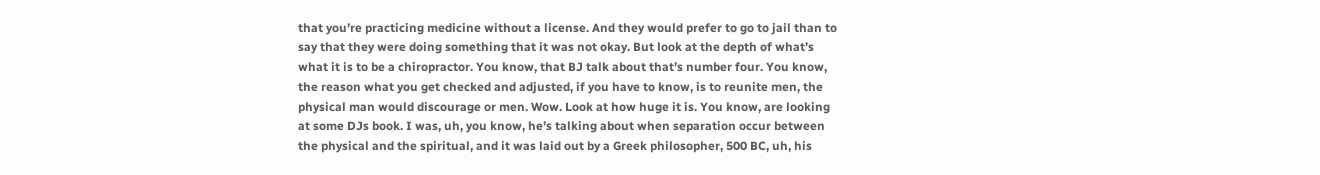that you’re practicing medicine without a license. And they would prefer to go to jail than to say that they were doing something that it was not okay. But look at the depth of what’s what it is to be a chiropractor. You know, that BJ talk about that’s number four. You know, the reason what you get checked and adjusted, if you have to know, is to reunite men, the physical man would discourage or men. Wow. Look at how huge it is. You know, are looking at some DJs book. I was, uh, you know, he’s talking about when separation occur between the physical and the spiritual, and it was laid out by a Greek philosopher, 500 BC, uh, his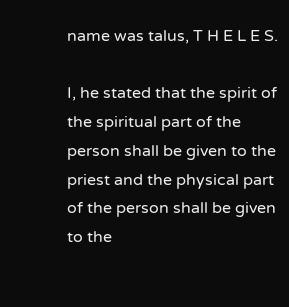name was talus, T H E L E S.

I, he stated that the spirit of the spiritual part of the person shall be given to the priest and the physical part of the person shall be given to the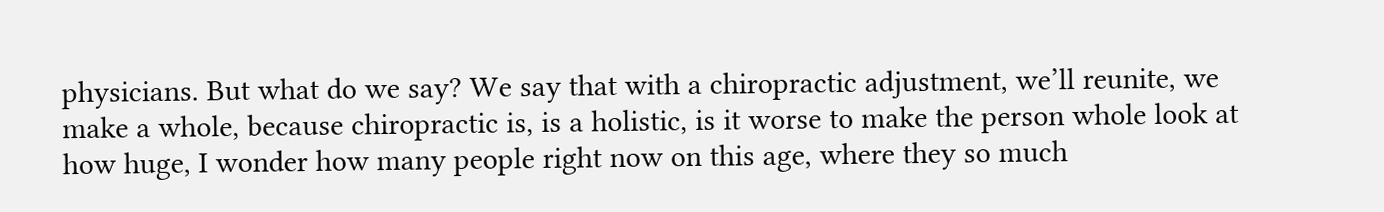physicians. But what do we say? We say that with a chiropractic adjustment, we’ll reunite, we make a whole, because chiropractic is, is a holistic, is it worse to make the person whole look at how huge, I wonder how many people right now on this age, where they so much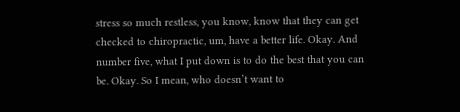stress so much restless, you know, know that they can get checked to chiropractic, um, have a better life. Okay. And number five, what I put down is to do the best that you can be. Okay. So I mean, who doesn’t want to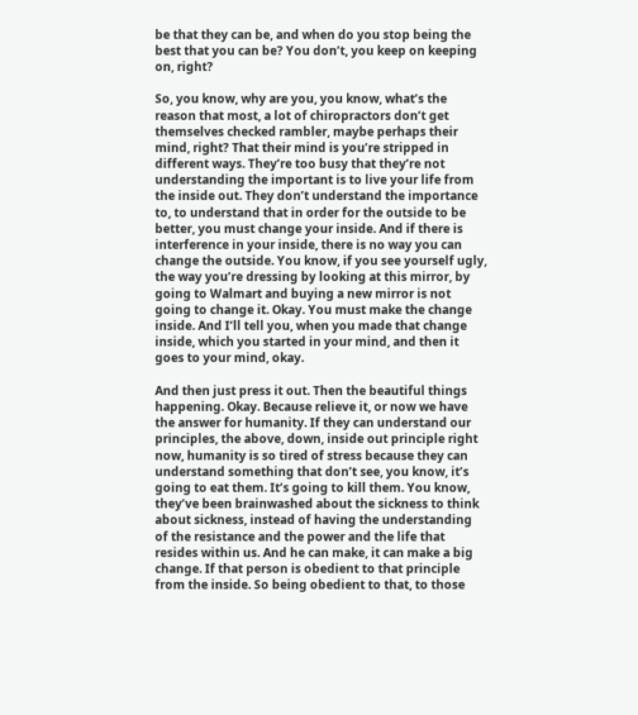be that they can be, and when do you stop being the best that you can be? You don’t, you keep on keeping on, right?

So, you know, why are you, you know, what’s the reason that most, a lot of chiropractors don’t get themselves checked rambler, maybe perhaps their mind, right? That their mind is you’re stripped in different ways. They’re too busy that they’re not understanding the important is to live your life from the inside out. They don’t understand the importance to, to understand that in order for the outside to be better, you must change your inside. And if there is interference in your inside, there is no way you can change the outside. You know, if you see yourself ugly, the way you’re dressing by looking at this mirror, by going to Walmart and buying a new mirror is not going to change it. Okay. You must make the change inside. And I’ll tell you, when you made that change inside, which you started in your mind, and then it goes to your mind, okay.

And then just press it out. Then the beautiful things happening. Okay. Because relieve it, or now we have the answer for humanity. If they can understand our principles, the above, down, inside out principle right now, humanity is so tired of stress because they can understand something that don’t see, you know, it’s going to eat them. It’s going to kill them. You know, they’ve been brainwashed about the sickness to think about sickness, instead of having the understanding of the resistance and the power and the life that resides within us. And he can make, it can make a big change. If that person is obedient to that principle from the inside. So being obedient to that, to those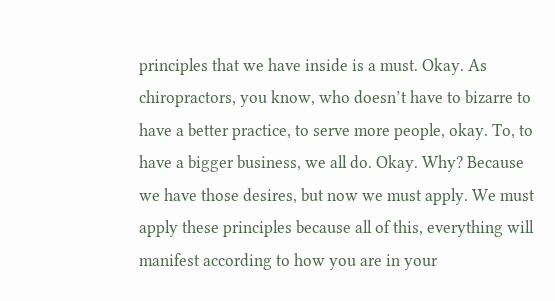principles that we have inside is a must. Okay. As chiropractors, you know, who doesn’t have to bizarre to have a better practice, to serve more people, okay. To, to have a bigger business, we all do. Okay. Why? Because we have those desires, but now we must apply. We must apply these principles because all of this, everything will manifest according to how you are in your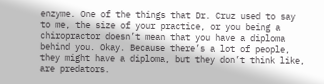enzyme. One of the things that Dr. Cruz used to say to me, the size of your practice, or you being a chiropractor doesn’t mean that you have a diploma behind you. Okay. Because there’s a lot of people, they might have a diploma, but they don’t think like, are predators.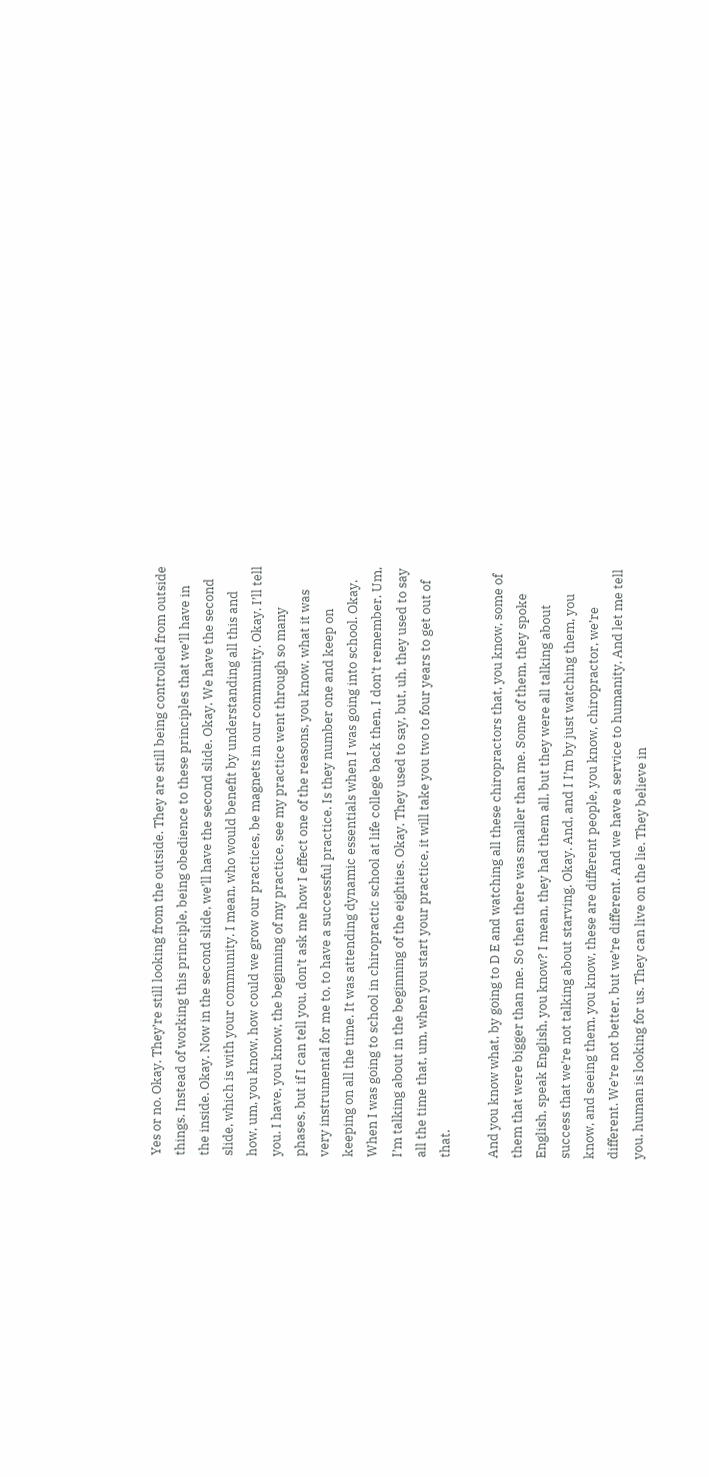Yes or no. Okay. They’re still looking from the outside. They are still being controlled from outside things. Instead of working this principle, being obedience to these principles that we’ll have in the inside. Okay. Now in the second slide, we’ll have the second slide. Okay. We have the second slide, which is with your community. I mean, who would benefit by understanding all this and how, um, you know, how could we grow our practices, be magnets in our community. Okay. I’ll tell you. I have, you know, the beginning of my practice, see my practice went through so many phases, but if I can tell you, don’t ask me how I effect one of the reasons, you know, what it was very instrumental for me to, to have a successful practice. Is they number one and keep on keeping on all the time. It was attending dynamic essentials when I was going into school. Okay. When I was going to school in chiropractic school at life college back then, I don’t remember. Um, I’m talking about in the beginning of the eighties. Okay. They used to say, but, uh, they used to say all the time that, um, when you start your practice, it will take you two to four years to get out of that.

And you know what, by going to D E and watching all these chiropractors that, you know, some of them that were bigger than me. So then there was smaller than me. Some of them, they spoke English, speak English, you know? I mean, they had them all, but they were all talking about success that we’re not talking about starving. Okay. And, and I I’m by just watching them, you know, and seeing them, you know, these are different people, you know, chiropractor, we’re different. We’re not better, but we’re different. And we have a service to humanity. And let me tell you, human is looking for us. They can live on the lie. They believe in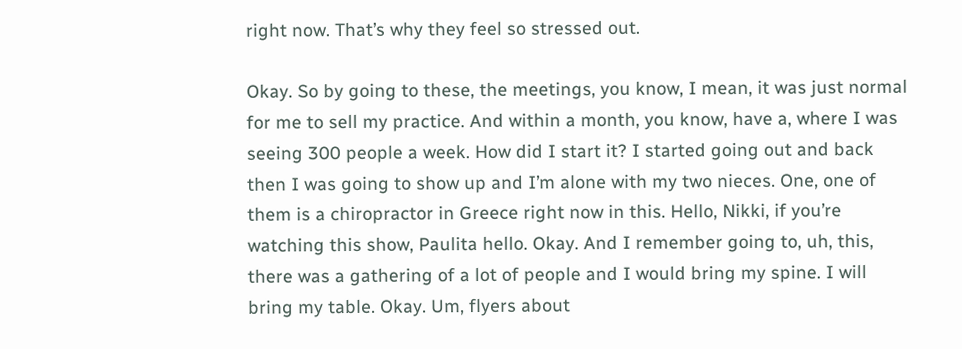right now. That’s why they feel so stressed out.

Okay. So by going to these, the meetings, you know, I mean, it was just normal for me to sell my practice. And within a month, you know, have a, where I was seeing 300 people a week. How did I start it? I started going out and back then I was going to show up and I’m alone with my two nieces. One, one of them is a chiropractor in Greece right now in this. Hello, Nikki, if you’re watching this show, Paulita hello. Okay. And I remember going to, uh, this, there was a gathering of a lot of people and I would bring my spine. I will bring my table. Okay. Um, flyers about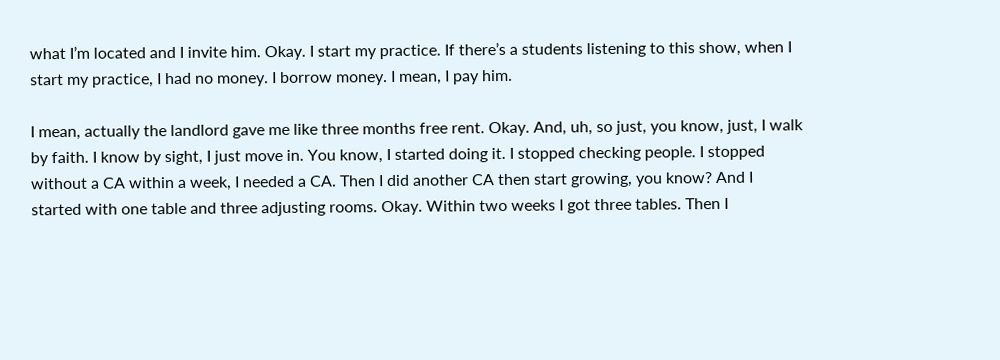what I’m located and I invite him. Okay. I start my practice. If there’s a students listening to this show, when I start my practice, I had no money. I borrow money. I mean, I pay him.

I mean, actually the landlord gave me like three months free rent. Okay. And, uh, so just, you know, just, I walk by faith. I know by sight, I just move in. You know, I started doing it. I stopped checking people. I stopped without a CA within a week, I needed a CA. Then I did another CA then start growing, you know? And I started with one table and three adjusting rooms. Okay. Within two weeks I got three tables. Then I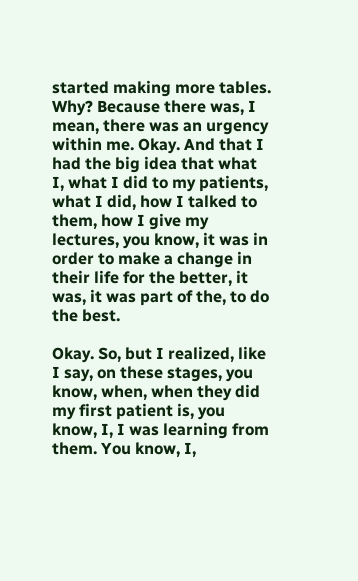started making more tables. Why? Because there was, I mean, there was an urgency within me. Okay. And that I had the big idea that what I, what I did to my patients, what I did, how I talked to them, how I give my lectures, you know, it was in order to make a change in their life for the better, it was, it was part of the, to do the best.

Okay. So, but I realized, like I say, on these stages, you know, when, when they did my first patient is, you know, I, I was learning from them. You know, I,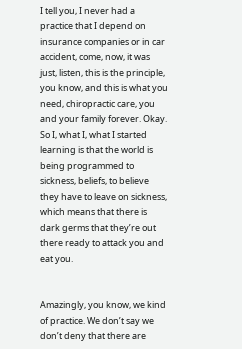I tell you, I never had a practice that I depend on insurance companies or in car accident, come, now, it was just, listen, this is the principle, you know, and this is what you need, chiropractic care, you and your family forever. Okay. So I, what I, what I started learning is that the world is being programmed to sickness, beliefs, to believe they have to leave on sickness, which means that there is dark germs that they’re out there ready to attack you and eat you.


Amazingly, you know, we kind of practice. We don’t say we don’t deny that there are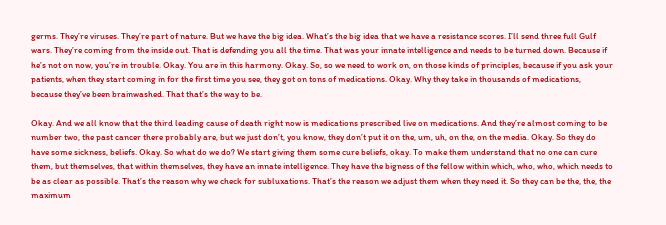germs. They’re viruses. They’re part of nature. But we have the big idea. What’s the big idea that we have a resistance scores. I’ll send three full Gulf wars. They’re coming from the inside out. That is defending you all the time. That was your innate intelligence and needs to be turned down. Because if he’s not on now, you’re in trouble. Okay. You are in this harmony. Okay. So, so we need to work on, on those kinds of principles, because if you ask your patients, when they start coming in for the first time you see, they got on tons of medications. Okay. Why they take in thousands of medications, because they’ve been brainwashed. That that’s the way to be.

Okay. And we all know that the third leading cause of death right now is medications prescribed live on medications. And they’re almost coming to be number two, the past cancer there probably are, but we just don’t, you know, they don’t put it on the, um, uh, on the, on the media. Okay. So they do have some sickness, beliefs. Okay. So what do we do? We start giving them some cure beliefs, okay. To make them understand that no one can cure them, but themselves, that within themselves, they have an innate intelligence. They have the bigness of the fellow within which, who, who, which needs to be as clear as possible. That’s the reason why we check for subluxations. That’s the reason we adjust them when they need it. So they can be the, the, the maximum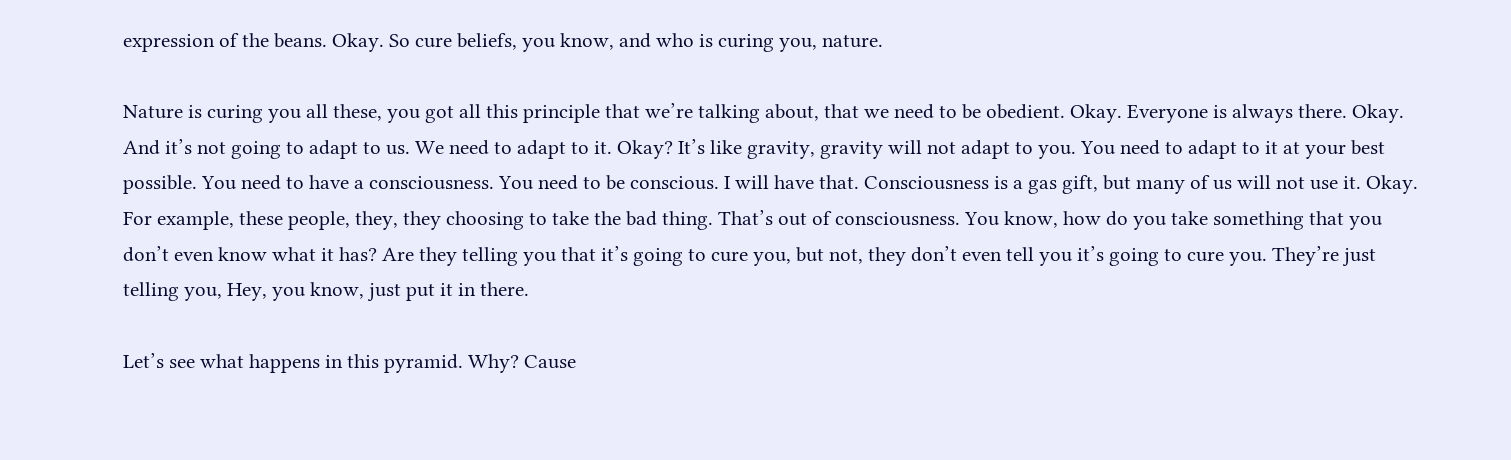expression of the beans. Okay. So cure beliefs, you know, and who is curing you, nature.

Nature is curing you all these, you got all this principle that we’re talking about, that we need to be obedient. Okay. Everyone is always there. Okay. And it’s not going to adapt to us. We need to adapt to it. Okay? It’s like gravity, gravity will not adapt to you. You need to adapt to it at your best possible. You need to have a consciousness. You need to be conscious. I will have that. Consciousness is a gas gift, but many of us will not use it. Okay. For example, these people, they, they choosing to take the bad thing. That’s out of consciousness. You know, how do you take something that you don’t even know what it has? Are they telling you that it’s going to cure you, but not, they don’t even tell you it’s going to cure you. They’re just telling you, Hey, you know, just put it in there.

Let’s see what happens in this pyramid. Why? Cause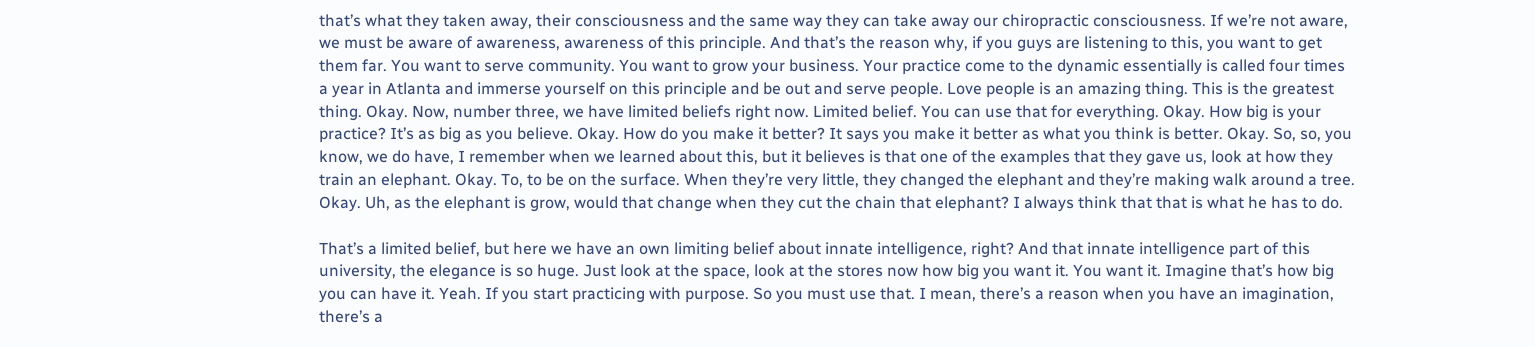that’s what they taken away, their consciousness and the same way they can take away our chiropractic consciousness. If we’re not aware, we must be aware of awareness, awareness of this principle. And that’s the reason why, if you guys are listening to this, you want to get them far. You want to serve community. You want to grow your business. Your practice come to the dynamic essentially is called four times a year in Atlanta and immerse yourself on this principle and be out and serve people. Love people is an amazing thing. This is the greatest thing. Okay. Now, number three, we have limited beliefs right now. Limited belief. You can use that for everything. Okay. How big is your practice? It’s as big as you believe. Okay. How do you make it better? It says you make it better as what you think is better. Okay. So, so, you know, we do have, I remember when we learned about this, but it believes is that one of the examples that they gave us, look at how they train an elephant. Okay. To, to be on the surface. When they’re very little, they changed the elephant and they’re making walk around a tree. Okay. Uh, as the elephant is grow, would that change when they cut the chain that elephant? I always think that that is what he has to do.

That’s a limited belief, but here we have an own limiting belief about innate intelligence, right? And that innate intelligence part of this university, the elegance is so huge. Just look at the space, look at the stores now how big you want it. You want it. Imagine that’s how big you can have it. Yeah. If you start practicing with purpose. So you must use that. I mean, there’s a reason when you have an imagination, there’s a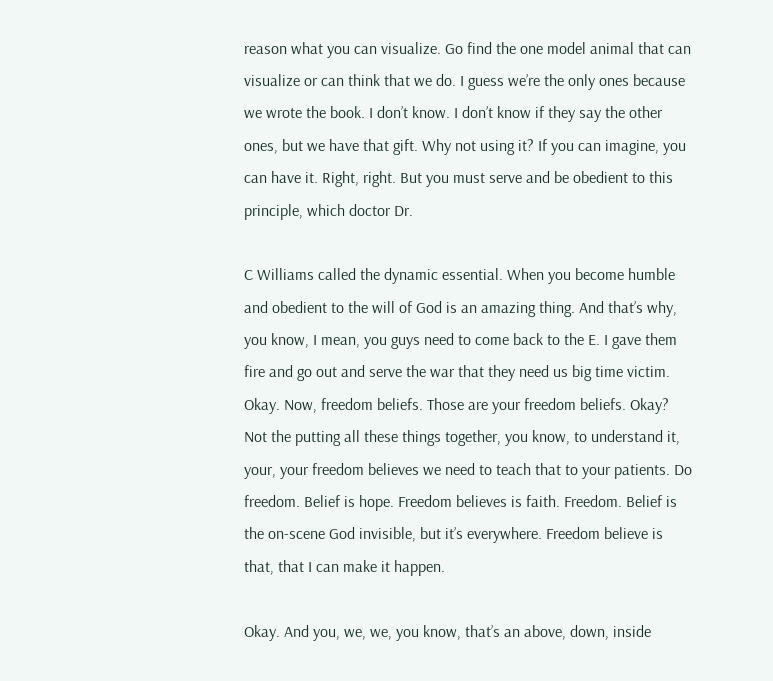reason what you can visualize. Go find the one model animal that can visualize or can think that we do. I guess we’re the only ones because we wrote the book. I don’t know. I don’t know if they say the other ones, but we have that gift. Why not using it? If you can imagine, you can have it. Right, right. But you must serve and be obedient to this principle, which doctor Dr.

C Williams called the dynamic essential. When you become humble and obedient to the will of God is an amazing thing. And that’s why, you know, I mean, you guys need to come back to the E. I gave them fire and go out and serve the war that they need us big time victim. Okay. Now, freedom beliefs. Those are your freedom beliefs. Okay? Not the putting all these things together, you know, to understand it, your, your freedom believes we need to teach that to your patients. Do freedom. Belief is hope. Freedom believes is faith. Freedom. Belief is the on-scene God invisible, but it’s everywhere. Freedom believe is that, that I can make it happen.

Okay. And you, we, we, you know, that’s an above, down, inside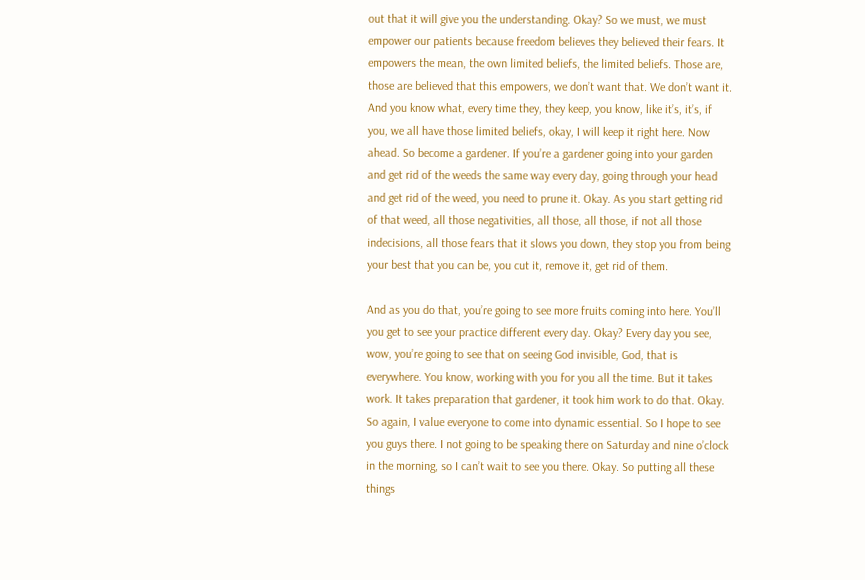out that it will give you the understanding. Okay? So we must, we must empower our patients because freedom believes they believed their fears. It empowers the mean, the own limited beliefs, the limited beliefs. Those are, those are believed that this empowers, we don’t want that. We don’t want it. And you know what, every time they, they keep, you know, like it’s, it’s, if you, we all have those limited beliefs, okay, I will keep it right here. Now ahead. So become a gardener. If you’re a gardener going into your garden and get rid of the weeds the same way every day, going through your head and get rid of the weed, you need to prune it. Okay. As you start getting rid of that weed, all those negativities, all those, all those, if not all those indecisions, all those fears that it slows you down, they stop you from being your best that you can be, you cut it, remove it, get rid of them.

And as you do that, you’re going to see more fruits coming into here. You’ll you get to see your practice different every day. Okay? Every day you see, wow, you’re going to see that on seeing God invisible, God, that is everywhere. You know, working with you for you all the time. But it takes work. It takes preparation that gardener, it took him work to do that. Okay. So again, I value everyone to come into dynamic essential. So I hope to see you guys there. I not going to be speaking there on Saturday and nine o’clock in the morning, so I can’t wait to see you there. Okay. So putting all these things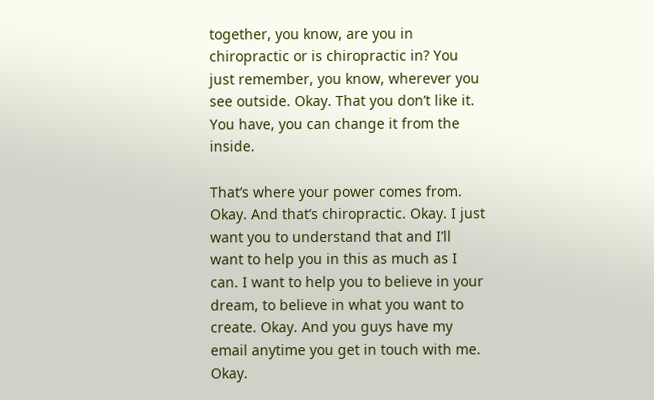together, you know, are you in chiropractic or is chiropractic in? You just remember, you know, wherever you see outside. Okay. That you don’t like it. You have, you can change it from the inside.

That’s where your power comes from. Okay. And that’s chiropractic. Okay. I just want you to understand that and I’ll want to help you in this as much as I can. I want to help you to believe in your dream, to believe in what you want to create. Okay. And you guys have my email anytime you get in touch with me. Okay.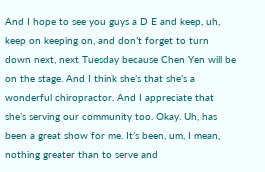And I hope to see you guys a D E and keep, uh, keep on keeping on, and don’t forget to turn down next, next Tuesday because Chen Yen will be on the stage. And I think she’s that she’s a wonderful chiropractor. And I appreciate that she’s serving our community too. Okay. Uh, has been a great show for me. It’s been, um, I mean, nothing greater than to serve and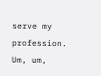serve my profession. Um, um,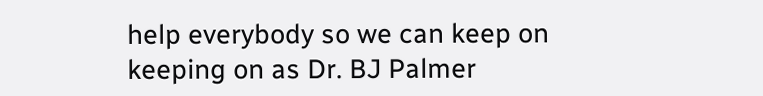help everybody so we can keep on keeping on as Dr. BJ Palmer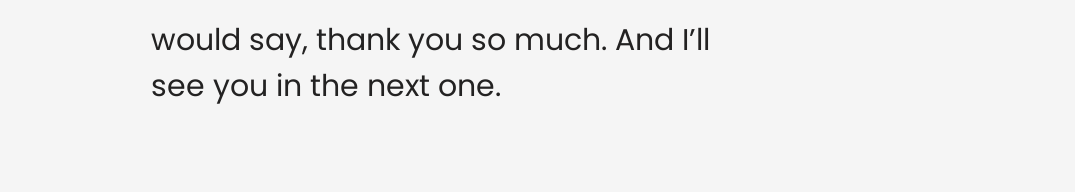would say, thank you so much. And I’ll see you in the next one.